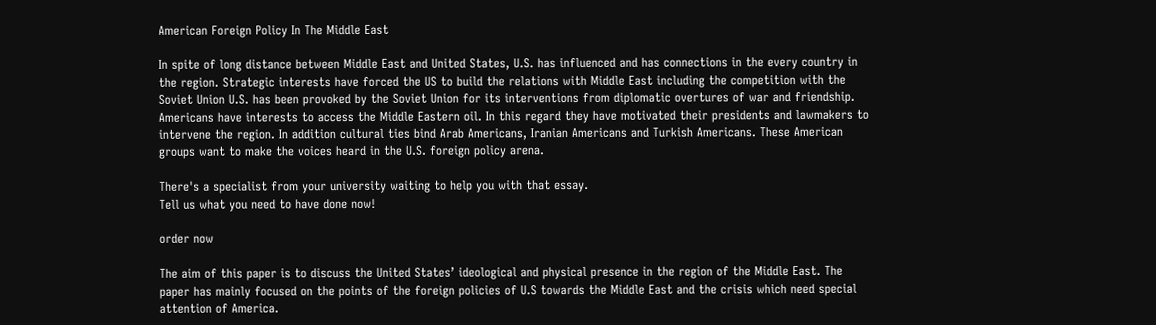American Foreign Policy In The Middle East

In spite of long distance between Middle East and United States, U.S. has influenced and has connections in the every country in the region. Strategic interests have forced the US to build the relations with Middle East including the competition with the Soviet Union U.S. has been provoked by the Soviet Union for its interventions from diplomatic overtures of war and friendship. Americans have interests to access the Middle Eastern oil. In this regard they have motivated their presidents and lawmakers to intervene the region. In addition cultural ties bind Arab Americans, Iranian Americans and Turkish Americans. These American groups want to make the voices heard in the U.S. foreign policy arena.

There's a specialist from your university waiting to help you with that essay.
Tell us what you need to have done now!

order now

The aim of this paper is to discuss the United States’ ideological and physical presence in the region of the Middle East. The paper has mainly focused on the points of the foreign policies of U.S towards the Middle East and the crisis which need special attention of America.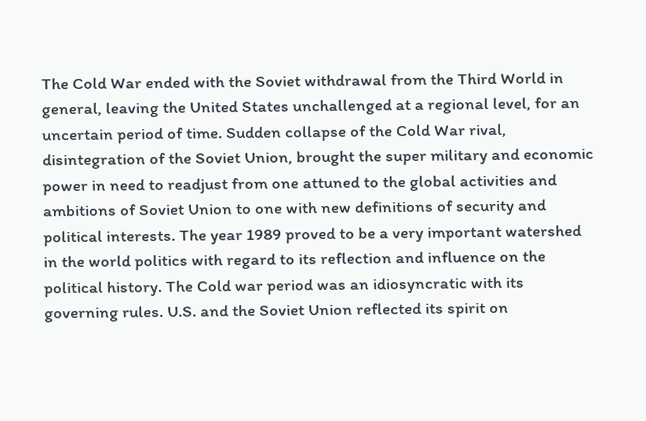The Cold War ended with the Soviet withdrawal from the Third World in general, leaving the United States unchallenged at a regional level, for an uncertain period of time. Sudden collapse of the Cold War rival, disintegration of the Soviet Union, brought the super military and economic power in need to readjust from one attuned to the global activities and ambitions of Soviet Union to one with new definitions of security and political interests. The year 1989 proved to be a very important watershed in the world politics with regard to its reflection and influence on the political history. The Cold war period was an idiosyncratic with its governing rules. U.S. and the Soviet Union reflected its spirit on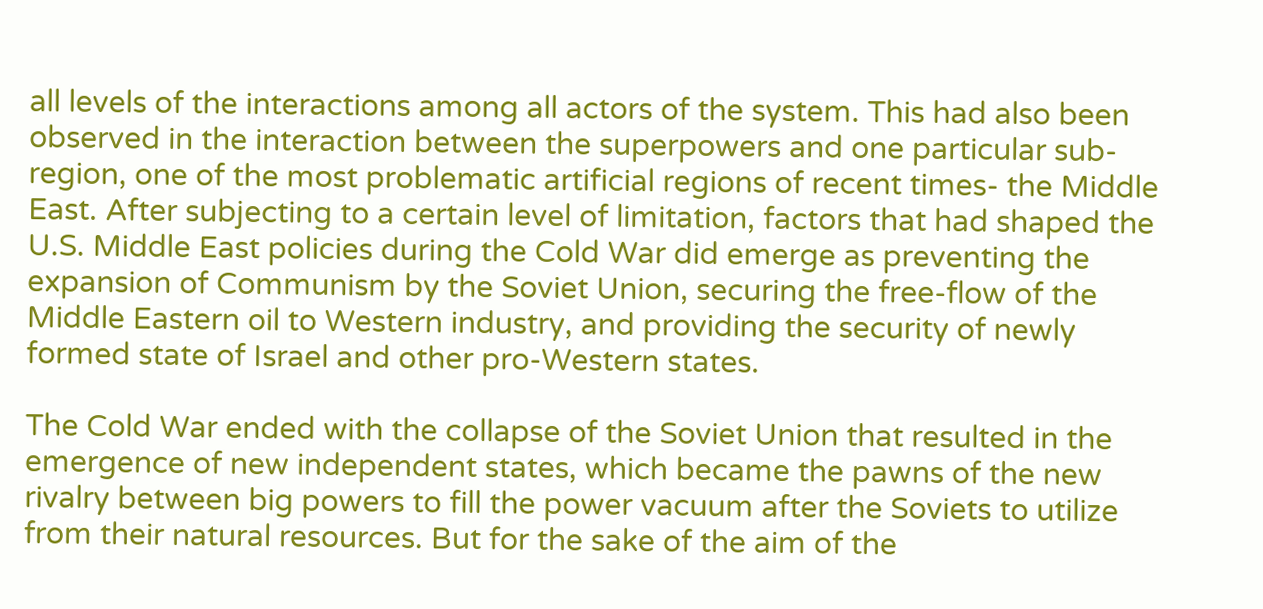all levels of the interactions among all actors of the system. This had also been observed in the interaction between the superpowers and one particular sub-region, one of the most problematic artificial regions of recent times- the Middle East. After subjecting to a certain level of limitation, factors that had shaped the U.S. Middle East policies during the Cold War did emerge as preventing the expansion of Communism by the Soviet Union, securing the free-flow of the Middle Eastern oil to Western industry, and providing the security of newly formed state of Israel and other pro-Western states.

The Cold War ended with the collapse of the Soviet Union that resulted in the emergence of new independent states, which became the pawns of the new rivalry between big powers to fill the power vacuum after the Soviets to utilize from their natural resources. But for the sake of the aim of the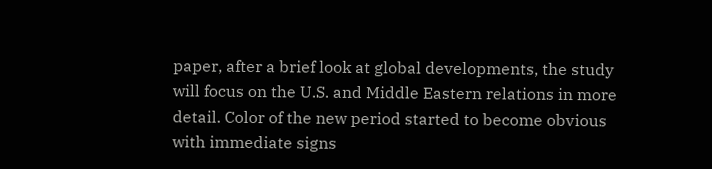paper, after a brief look at global developments, the study will focus on the U.S. and Middle Eastern relations in more detail. Color of the new period started to become obvious with immediate signs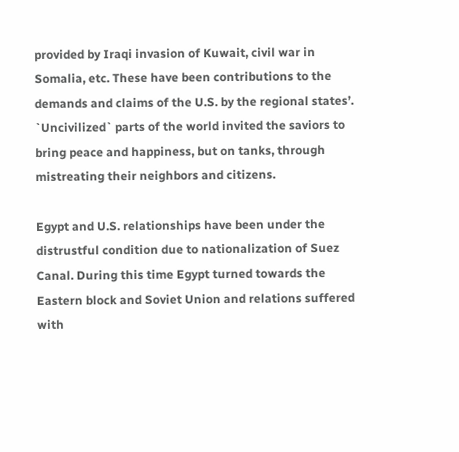provided by Iraqi invasion of Kuwait, civil war in Somalia, etc. These have been contributions to the demands and claims of the U.S. by the regional states’. `Uncivilized` parts of the world invited the saviors to bring peace and happiness, but on tanks, through mistreating their neighbors and citizens.

Egypt and U.S. relationships have been under the distrustful condition due to nationalization of Suez Canal. During this time Egypt turned towards the Eastern block and Soviet Union and relations suffered with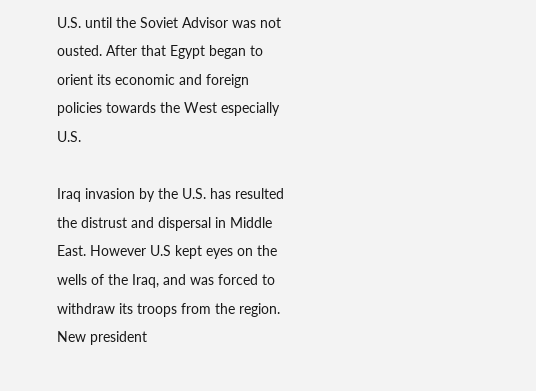U.S. until the Soviet Advisor was not ousted. After that Egypt began to orient its economic and foreign policies towards the West especially U.S.

Iraq invasion by the U.S. has resulted the distrust and dispersal in Middle East. However U.S kept eyes on the wells of the Iraq, and was forced to withdraw its troops from the region. New president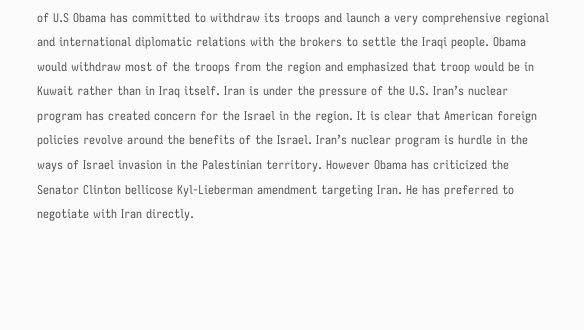of U.S Obama has committed to withdraw its troops and launch a very comprehensive regional and international diplomatic relations with the brokers to settle the Iraqi people. Obama would withdraw most of the troops from the region and emphasized that troop would be in Kuwait rather than in Iraq itself. Iran is under the pressure of the U.S. Iran’s nuclear program has created concern for the Israel in the region. It is clear that American foreign policies revolve around the benefits of the Israel. Iran’s nuclear program is hurdle in the ways of Israel invasion in the Palestinian territory. However Obama has criticized the Senator Clinton bellicose Kyl-Lieberman amendment targeting Iran. He has preferred to negotiate with Iran directly.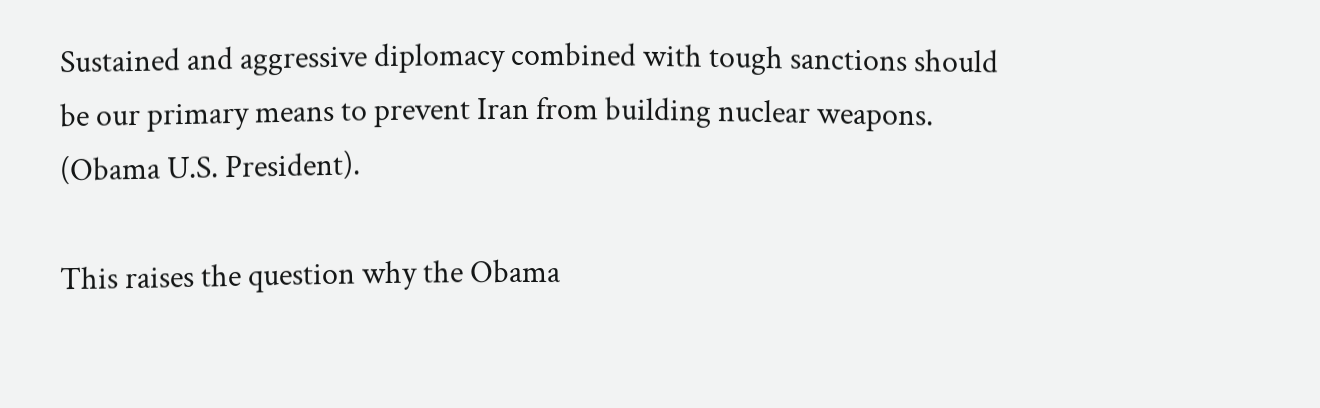Sustained and aggressive diplomacy combined with tough sanctions should be our primary means to prevent Iran from building nuclear weapons. (Obama U.S. President).

This raises the question why the Obama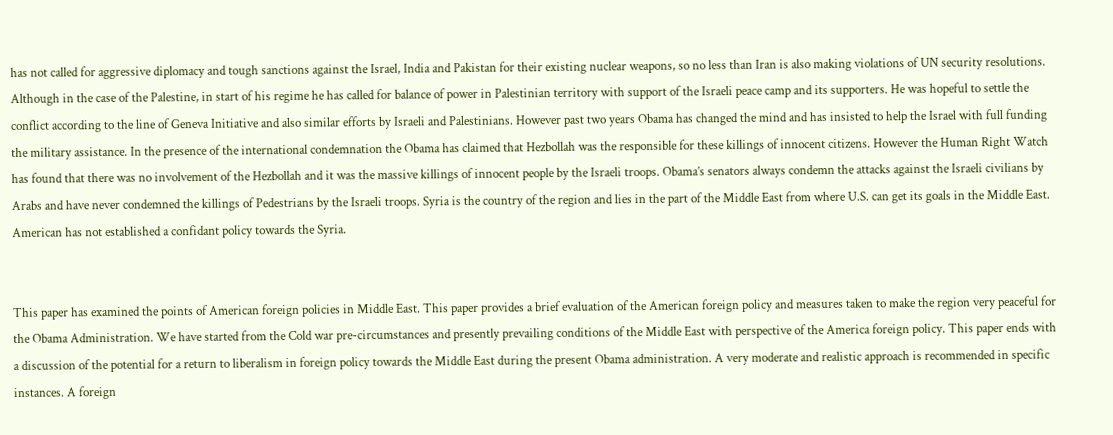has not called for aggressive diplomacy and tough sanctions against the Israel, India and Pakistan for their existing nuclear weapons, so no less than Iran is also making violations of UN security resolutions. Although in the case of the Palestine, in start of his regime he has called for balance of power in Palestinian territory with support of the Israeli peace camp and its supporters. He was hopeful to settle the conflict according to the line of Geneva Initiative and also similar efforts by Israeli and Palestinians. However past two years Obama has changed the mind and has insisted to help the Israel with full funding the military assistance. In the presence of the international condemnation the Obama has claimed that Hezbollah was the responsible for these killings of innocent citizens. However the Human Right Watch has found that there was no involvement of the Hezbollah and it was the massive killings of innocent people by the Israeli troops. Obama’s senators always condemn the attacks against the Israeli civilians by Arabs and have never condemned the killings of Pedestrians by the Israeli troops. Syria is the country of the region and lies in the part of the Middle East from where U.S. can get its goals in the Middle East. American has not established a confidant policy towards the Syria.


This paper has examined the points of American foreign policies in Middle East. This paper provides a brief evaluation of the American foreign policy and measures taken to make the region very peaceful for the Obama Administration. We have started from the Cold war pre-circumstances and presently prevailing conditions of the Middle East with perspective of the America foreign policy. This paper ends with a discussion of the potential for a return to liberalism in foreign policy towards the Middle East during the present Obama administration. A very moderate and realistic approach is recommended in specific instances. A foreign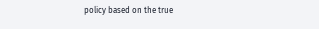policy based on the true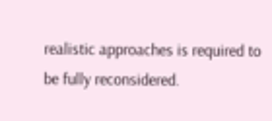realistic approaches is required to be fully reconsidered.